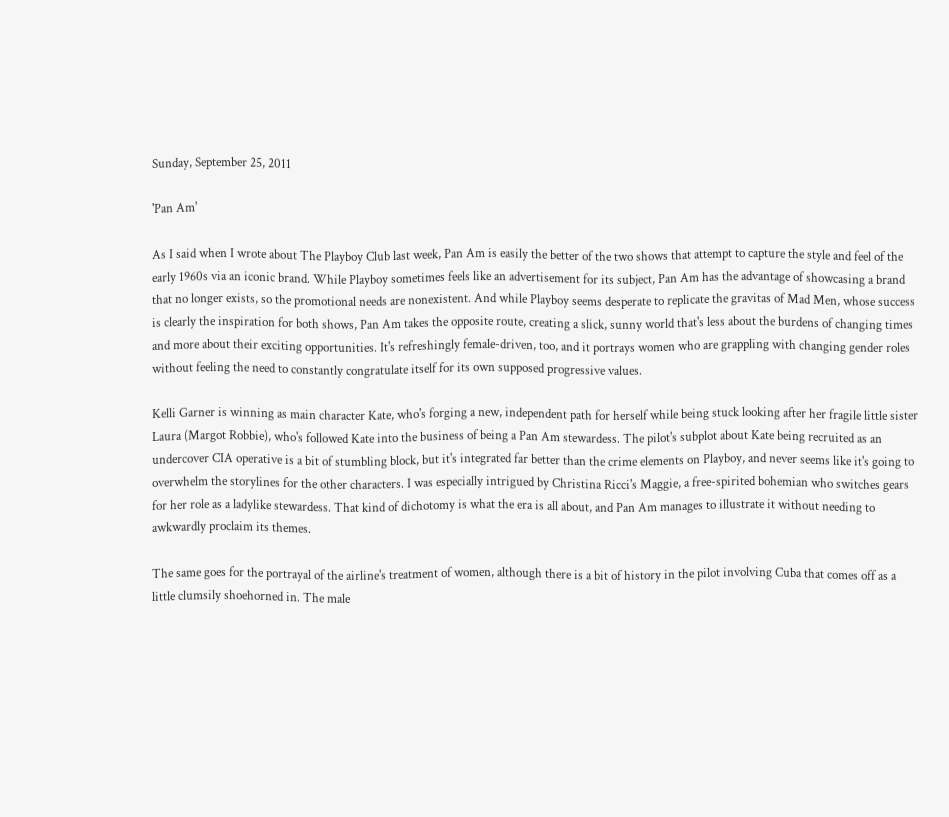Sunday, September 25, 2011

'Pan Am'

As I said when I wrote about The Playboy Club last week, Pan Am is easily the better of the two shows that attempt to capture the style and feel of the early 1960s via an iconic brand. While Playboy sometimes feels like an advertisement for its subject, Pan Am has the advantage of showcasing a brand that no longer exists, so the promotional needs are nonexistent. And while Playboy seems desperate to replicate the gravitas of Mad Men, whose success is clearly the inspiration for both shows, Pan Am takes the opposite route, creating a slick, sunny world that's less about the burdens of changing times and more about their exciting opportunities. It's refreshingly female-driven, too, and it portrays women who are grappling with changing gender roles without feeling the need to constantly congratulate itself for its own supposed progressive values.

Kelli Garner is winning as main character Kate, who's forging a new, independent path for herself while being stuck looking after her fragile little sister Laura (Margot Robbie), who's followed Kate into the business of being a Pan Am stewardess. The pilot's subplot about Kate being recruited as an undercover CIA operative is a bit of stumbling block, but it's integrated far better than the crime elements on Playboy, and never seems like it's going to overwhelm the storylines for the other characters. I was especially intrigued by Christina Ricci's Maggie, a free-spirited bohemian who switches gears for her role as a ladylike stewardess. That kind of dichotomy is what the era is all about, and Pan Am manages to illustrate it without needing to awkwardly proclaim its themes.

The same goes for the portrayal of the airline's treatment of women, although there is a bit of history in the pilot involving Cuba that comes off as a little clumsily shoehorned in. The male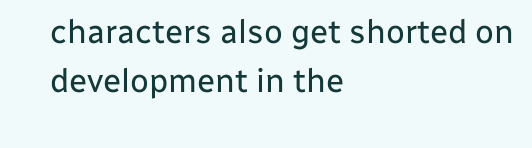characters also get shorted on development in the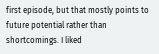first episode, but that mostly points to future potential rather than shortcomings. I liked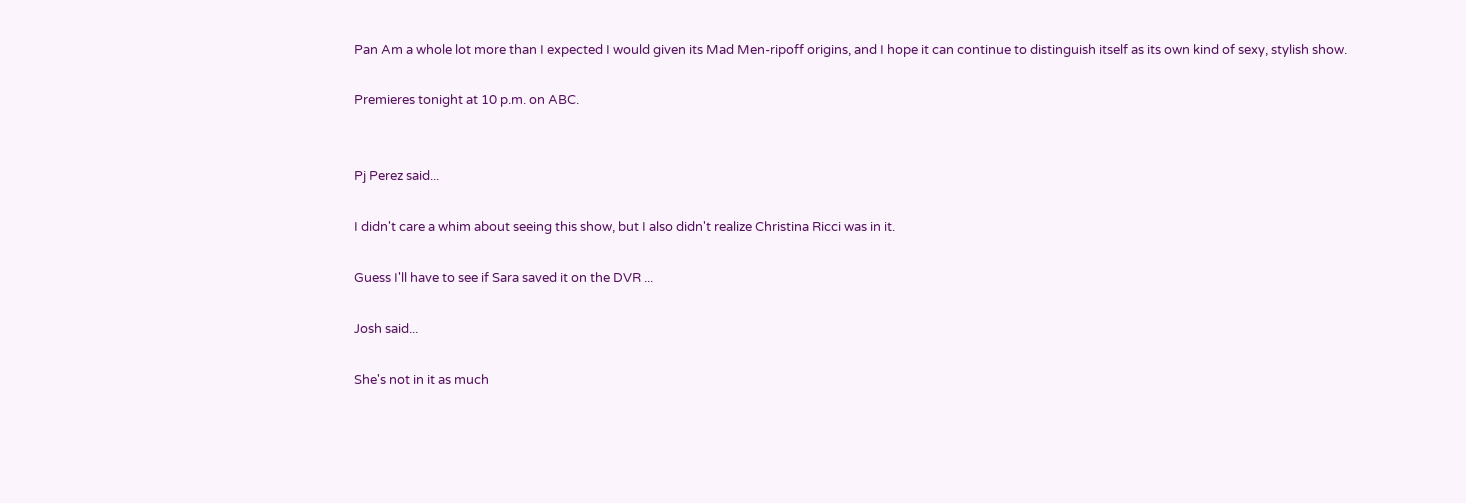Pan Am a whole lot more than I expected I would given its Mad Men-ripoff origins, and I hope it can continue to distinguish itself as its own kind of sexy, stylish show.

Premieres tonight at 10 p.m. on ABC.


Pj Perez said...

I didn't care a whim about seeing this show, but I also didn't realize Christina Ricci was in it.

Guess I'll have to see if Sara saved it on the DVR ...

Josh said...

She's not in it as much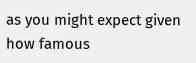as you might expect given how famous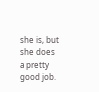she is, but she does a pretty good job.